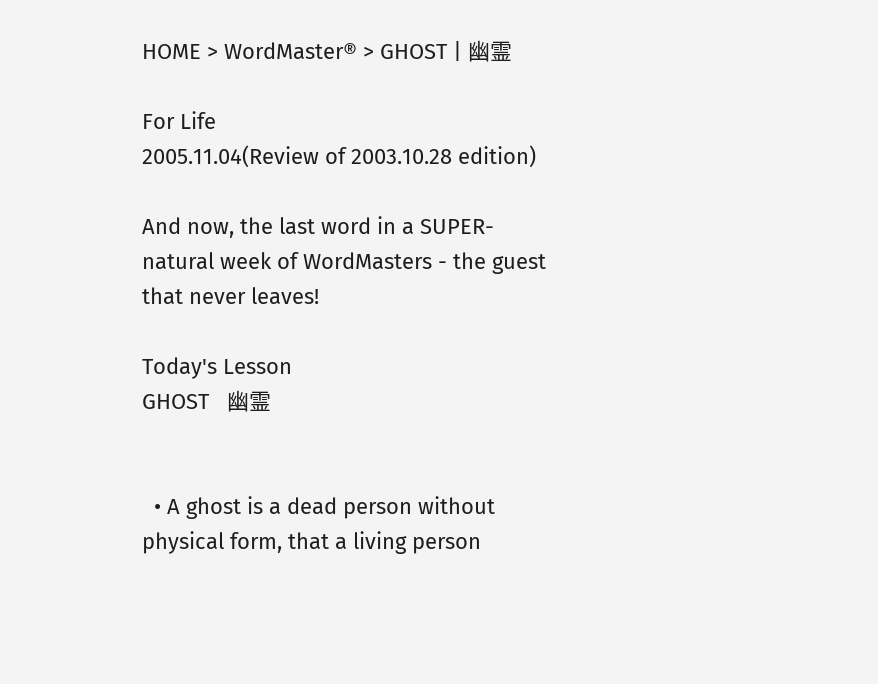HOME > WordMaster® > GHOST | 幽霊

For Life
2005.11.04(Review of 2003.10.28 edition)

And now, the last word in a SUPER-natural week of WordMasters - the guest that never leaves!

Today's Lesson
GHOST   幽霊


  • A ghost is a dead person without physical form, that a living person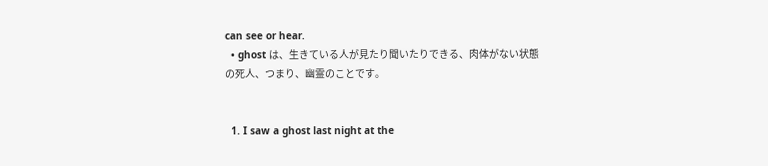can see or hear.
  • ghost は、生きている人が見たり聞いたりできる、肉体がない状態の死人、つまり、幽霊のことです。


  1. I saw a ghost last night at the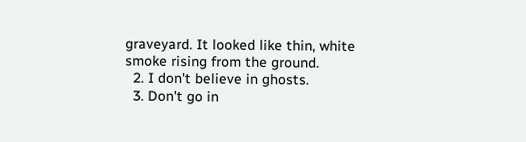graveyard. It looked like thin, white smoke rising from the ground.
  2. I don't believe in ghosts.
  3. Don't go in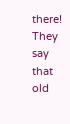there! They say that old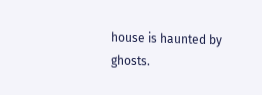house is haunted by ghosts.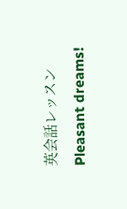英会話レッスンPleasant dreams!